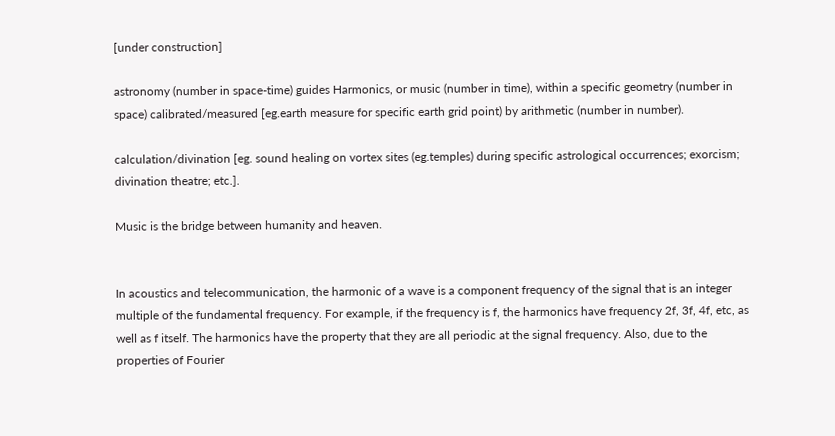[under construction]

astronomy (number in space-time) guides Harmonics, or music (number in time), within a specific geometry (number in space) calibrated/measured [eg.earth measure for specific earth grid point) by arithmetic (number in number).

calculation/divination [eg. sound healing on vortex sites (eg.temples) during specific astrological occurrences; exorcism; divination theatre; etc.].

Music is the bridge between humanity and heaven.


In acoustics and telecommunication, the harmonic of a wave is a component frequency of the signal that is an integer multiple of the fundamental frequency. For example, if the frequency is f, the harmonics have frequency 2f, 3f, 4f, etc, as well as f itself. The harmonics have the property that they are all periodic at the signal frequency. Also, due to the properties of Fourier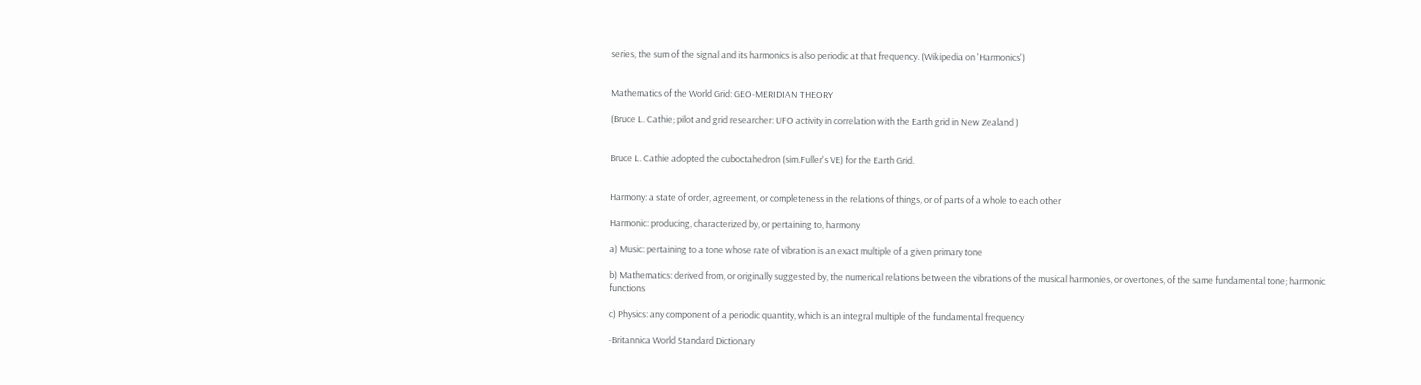series, the sum of the signal and its harmonics is also periodic at that frequency. (Wikipedia on 'Harmonics')


Mathematics of the World Grid: GEO-MERIDIAN THEORY

(Bruce L. Cathie; pilot and grid researcher: UFO activity in correlation with the Earth grid in New Zealand )


Bruce L. Cathie adopted the cuboctahedron (sim.Fuller's VE) for the Earth Grid.


Harmony: a state of order, agreement, or completeness in the relations of things, or of parts of a whole to each other

Harmonic: producing, characterized by, or pertaining to, harmony

a) Music: pertaining to a tone whose rate of vibration is an exact multiple of a given primary tone

b) Mathematics: derived from, or originally suggested by, the numerical relations between the vibrations of the musical harmonies, or overtones, of the same fundamental tone; harmonic functions

c) Physics: any component of a periodic quantity, which is an integral multiple of the fundamental frequency

-Britannica World Standard Dictionary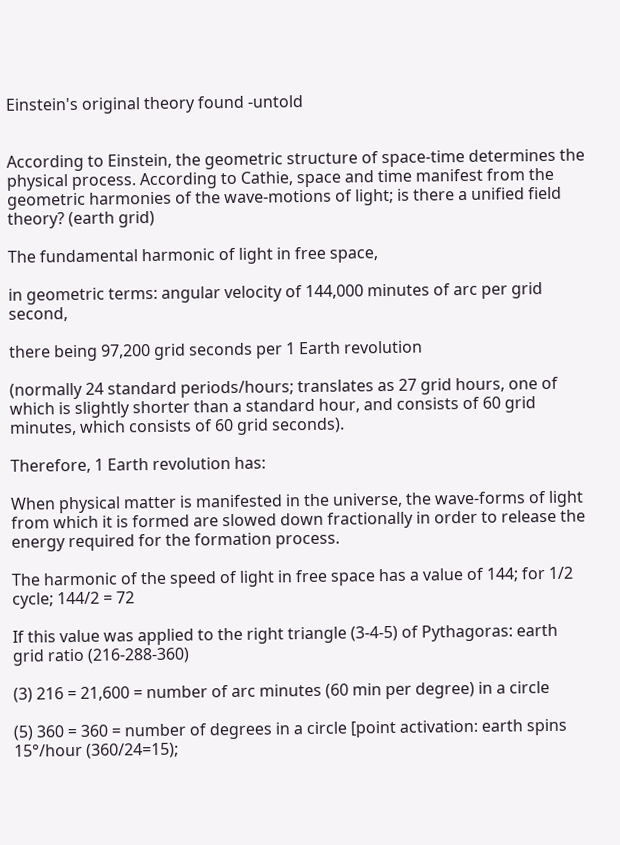Einstein's original theory found -untold


According to Einstein, the geometric structure of space-time determines the physical process. According to Cathie, space and time manifest from the geometric harmonies of the wave-motions of light; is there a unified field theory? (earth grid)

The fundamental harmonic of light in free space,

in geometric terms: angular velocity of 144,000 minutes of arc per grid second,

there being 97,200 grid seconds per 1 Earth revolution

(normally 24 standard periods/hours; translates as 27 grid hours, one of which is slightly shorter than a standard hour, and consists of 60 grid minutes, which consists of 60 grid seconds).

Therefore, 1 Earth revolution has:

When physical matter is manifested in the universe, the wave-forms of light from which it is formed are slowed down fractionally in order to release the energy required for the formation process.

The harmonic of the speed of light in free space has a value of 144; for 1/2 cycle; 144/2 = 72

If this value was applied to the right triangle (3-4-5) of Pythagoras: earth grid ratio (216-288-360)

(3) 216 = 21,600 = number of arc minutes (60 min per degree) in a circle

(5) 360 = 360 = number of degrees in a circle [point activation: earth spins 15°/hour (360/24=15);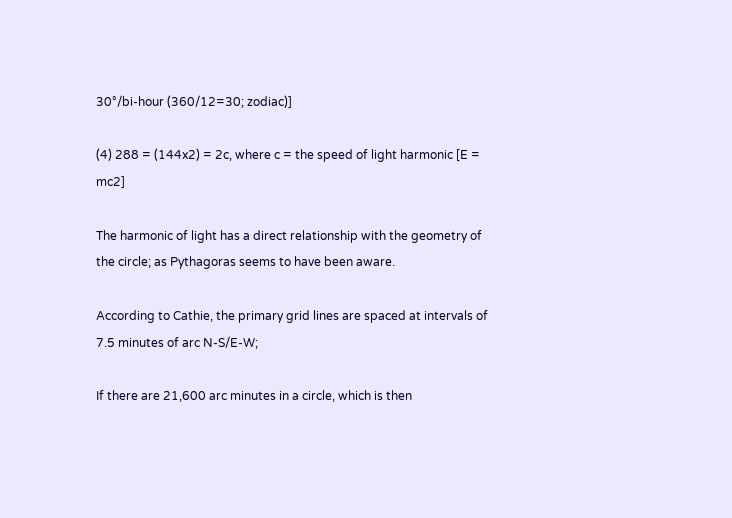30°/bi-hour (360/12=30; zodiac)]

(4) 288 = (144x2) = 2c, where c = the speed of light harmonic [E = mc2]

The harmonic of light has a direct relationship with the geometry of the circle; as Pythagoras seems to have been aware.

According to Cathie, the primary grid lines are spaced at intervals of 7.5 minutes of arc N-S/E-W;

If there are 21,600 arc minutes in a circle, which is then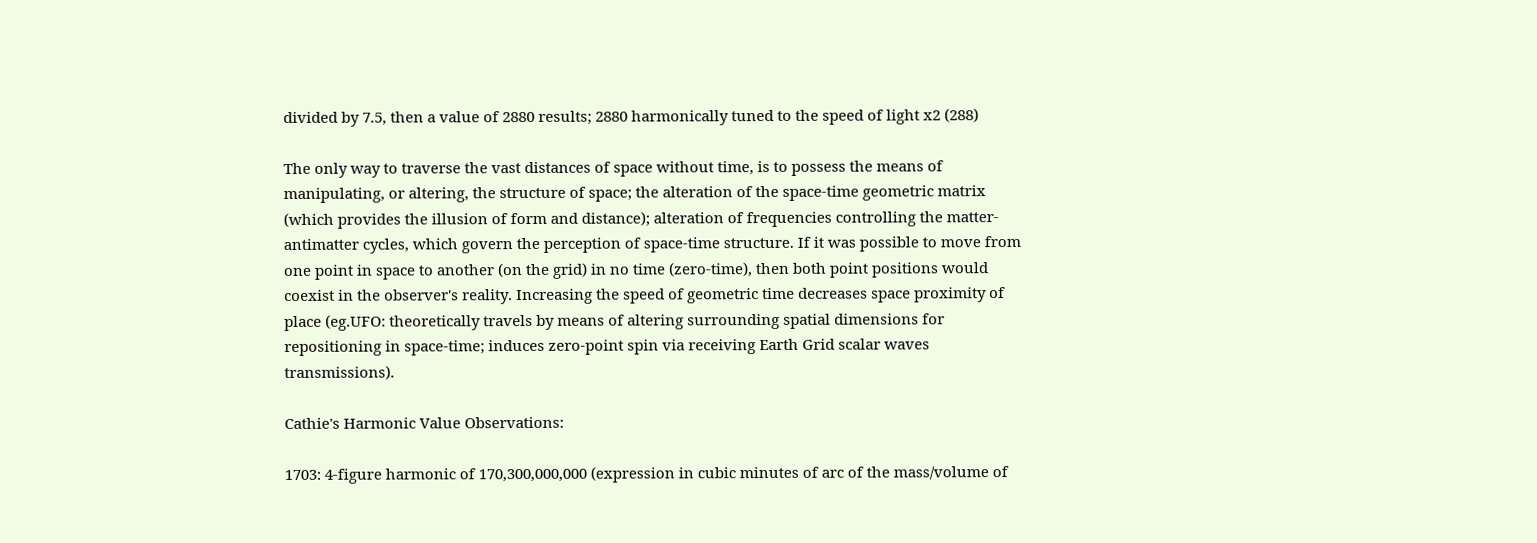divided by 7.5, then a value of 2880 results; 2880 harmonically tuned to the speed of light x2 (288)

The only way to traverse the vast distances of space without time, is to possess the means of manipulating, or altering, the structure of space; the alteration of the space-time geometric matrix (which provides the illusion of form and distance); alteration of frequencies controlling the matter-antimatter cycles, which govern the perception of space-time structure. If it was possible to move from one point in space to another (on the grid) in no time (zero-time), then both point positions would coexist in the observer's reality. Increasing the speed of geometric time decreases space proximity of place (eg.UFO: theoretically travels by means of altering surrounding spatial dimensions for repositioning in space-time; induces zero-point spin via receiving Earth Grid scalar waves transmissions).

Cathie's Harmonic Value Observations:

1703: 4-figure harmonic of 170,300,000,000 (expression in cubic minutes of arc of the mass/volume of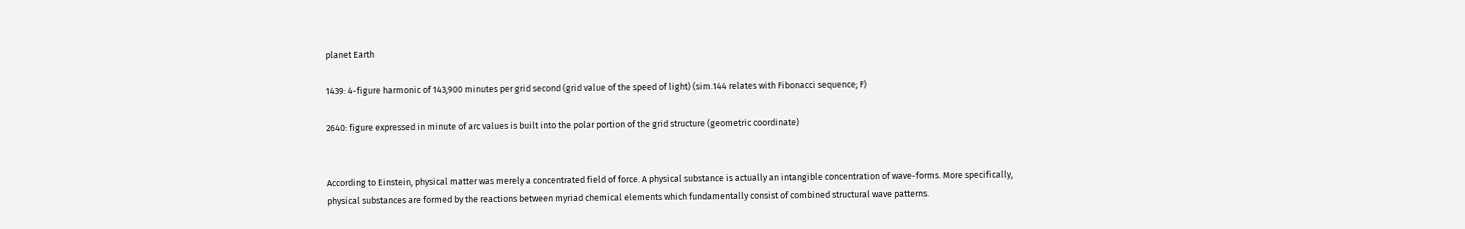planet Earth

1439: 4-figure harmonic of 143,900 minutes per grid second (grid value of the speed of light) (sim.144 relates with Fibonacci sequence; F)

2640: figure expressed in minute of arc values is built into the polar portion of the grid structure (geometric coordinate)


According to Einstein, physical matter was merely a concentrated field of force. A physical substance is actually an intangible concentration of wave-forms. More specifically, physical substances are formed by the reactions between myriad chemical elements which fundamentally consist of combined structural wave patterns.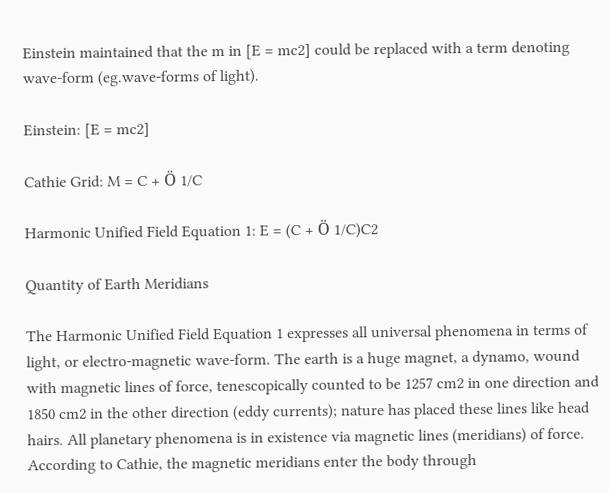Einstein maintained that the m in [E = mc2] could be replaced with a term denoting wave-form (eg.wave-forms of light).

Einstein: [E = mc2]

Cathie Grid: M = C + Ö 1/C

Harmonic Unified Field Equation 1: E = (C + Ö 1/C)C2

Quantity of Earth Meridians

The Harmonic Unified Field Equation 1 expresses all universal phenomena in terms of light, or electro-magnetic wave-form. The earth is a huge magnet, a dynamo, wound with magnetic lines of force, tenescopically counted to be 1257 cm2 in one direction and 1850 cm2 in the other direction (eddy currents); nature has placed these lines like head hairs. All planetary phenomena is in existence via magnetic lines (meridians) of force. According to Cathie, the magnetic meridians enter the body through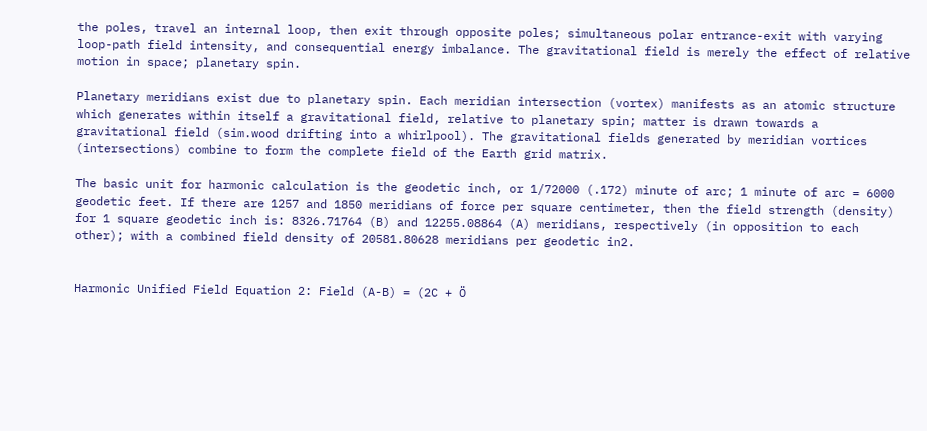the poles, travel an internal loop, then exit through opposite poles; simultaneous polar entrance-exit with varying loop-path field intensity, and consequential energy imbalance. The gravitational field is merely the effect of relative motion in space; planetary spin.

Planetary meridians exist due to planetary spin. Each meridian intersection (vortex) manifests as an atomic structure which generates within itself a gravitational field, relative to planetary spin; matter is drawn towards a gravitational field (sim.wood drifting into a whirlpool). The gravitational fields generated by meridian vortices (intersections) combine to form the complete field of the Earth grid matrix.

The basic unit for harmonic calculation is the geodetic inch, or 1/72000 (.172) minute of arc; 1 minute of arc = 6000 geodetic feet. If there are 1257 and 1850 meridians of force per square centimeter, then the field strength (density) for 1 square geodetic inch is: 8326.71764 (B) and 12255.08864 (A) meridians, respectively (in opposition to each other); with a combined field density of 20581.80628 meridians per geodetic in2.


Harmonic Unified Field Equation 2: Field (A-B) = (2C + Ö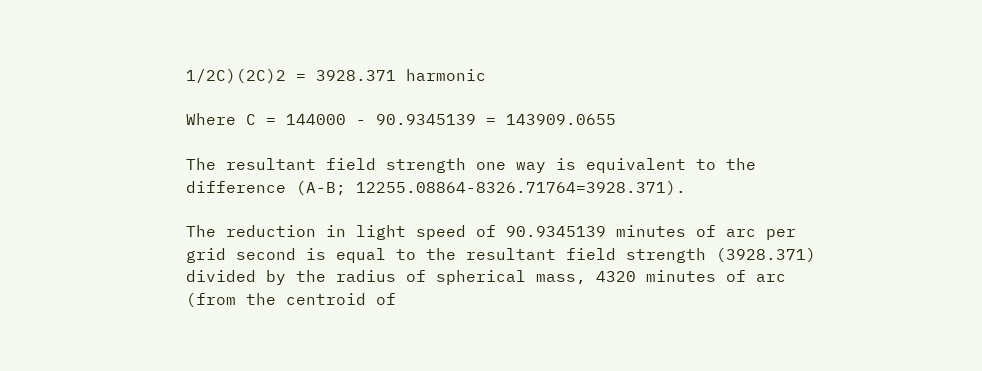1/2C)(2C)2 = 3928.371 harmonic

Where C = 144000 - 90.9345139 = 143909.0655

The resultant field strength one way is equivalent to the difference (A-B; 12255.08864-8326.71764=3928.371).

The reduction in light speed of 90.9345139 minutes of arc per grid second is equal to the resultant field strength (3928.371) divided by the radius of spherical mass, 4320 minutes of arc (from the centroid of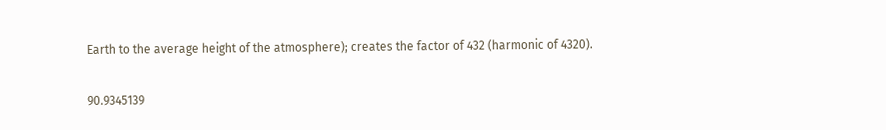Earth to the average height of the atmosphere); creates the factor of 432 (harmonic of 4320).

90.9345139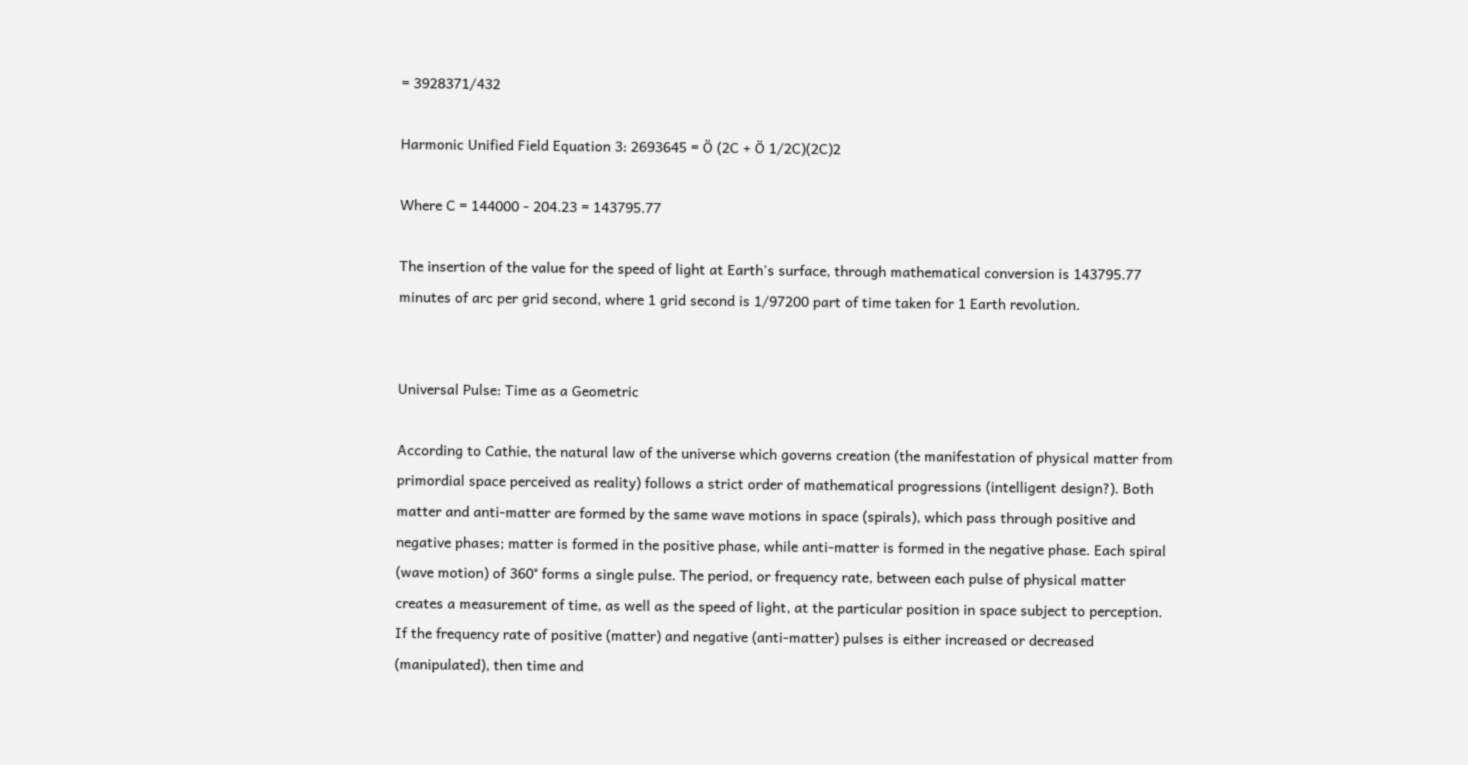= 3928371/432

Harmonic Unified Field Equation 3: 2693645 = Ö (2C + Ö 1/2C)(2C)2

Where C = 144000 - 204.23 = 143795.77

The insertion of the value for the speed of light at Earth's surface, through mathematical conversion is 143795.77 minutes of arc per grid second, where 1 grid second is 1/97200 part of time taken for 1 Earth revolution.


Universal Pulse: Time as a Geometric

According to Cathie, the natural law of the universe which governs creation (the manifestation of physical matter from primordial space perceived as reality) follows a strict order of mathematical progressions (intelligent design?). Both matter and anti-matter are formed by the same wave motions in space (spirals), which pass through positive and negative phases; matter is formed in the positive phase, while anti-matter is formed in the negative phase. Each spiral (wave motion) of 360° forms a single pulse. The period, or frequency rate, between each pulse of physical matter creates a measurement of time, as well as the speed of light, at the particular position in space subject to perception. If the frequency rate of positive (matter) and negative (anti-matter) pulses is either increased or decreased (manipulated), then time and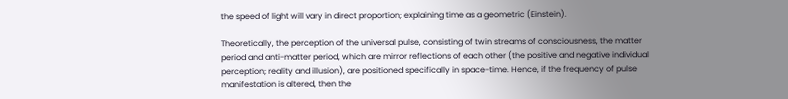the speed of light will vary in direct proportion; explaining time as a geometric (Einstein).

Theoretically, the perception of the universal pulse, consisting of twin streams of consciousness, the matter period and anti-matter period, which are mirror reflections of each other (the positive and negative individual perception; reality and illusion), are positioned specifically in space-time. Hence, if the frequency of pulse manifestation is altered, then the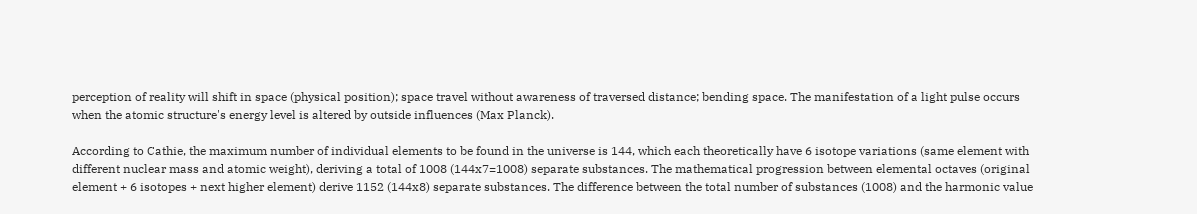perception of reality will shift in space (physical position); space travel without awareness of traversed distance; bending space. The manifestation of a light pulse occurs when the atomic structure's energy level is altered by outside influences (Max Planck).

According to Cathie, the maximum number of individual elements to be found in the universe is 144, which each theoretically have 6 isotope variations (same element with different nuclear mass and atomic weight), deriving a total of 1008 (144x7=1008) separate substances. The mathematical progression between elemental octaves (original element + 6 isotopes + next higher element) derive 1152 (144x8) separate substances. The difference between the total number of substances (1008) and the harmonic value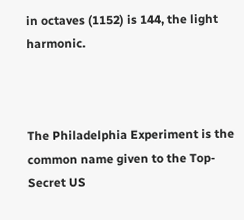in octaves (1152) is 144, the light harmonic.



The Philadelphia Experiment is the common name given to the Top-Secret US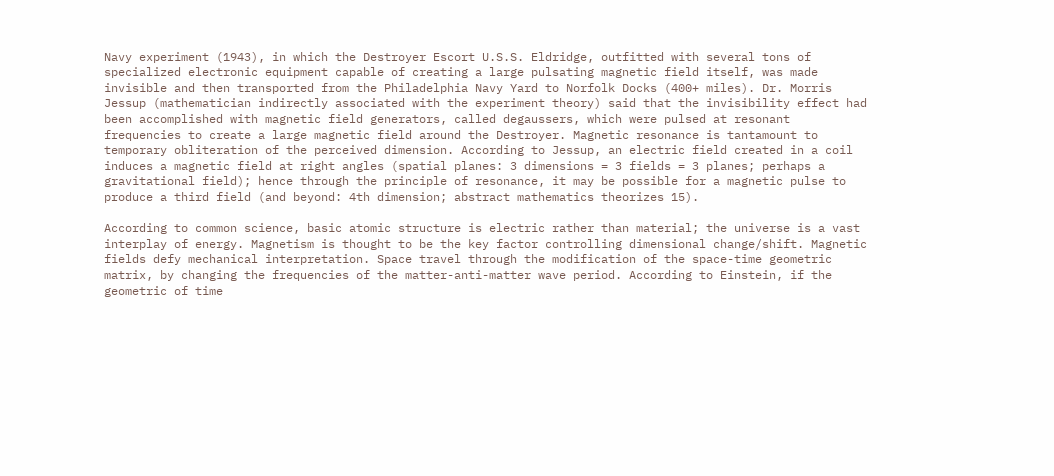Navy experiment (1943), in which the Destroyer Escort U.S.S. Eldridge, outfitted with several tons of specialized electronic equipment capable of creating a large pulsating magnetic field itself, was made invisible and then transported from the Philadelphia Navy Yard to Norfolk Docks (400+ miles). Dr. Morris Jessup (mathematician indirectly associated with the experiment theory) said that the invisibility effect had been accomplished with magnetic field generators, called degaussers, which were pulsed at resonant frequencies to create a large magnetic field around the Destroyer. Magnetic resonance is tantamount to temporary obliteration of the perceived dimension. According to Jessup, an electric field created in a coil induces a magnetic field at right angles (spatial planes: 3 dimensions = 3 fields = 3 planes; perhaps a gravitational field); hence through the principle of resonance, it may be possible for a magnetic pulse to produce a third field (and beyond: 4th dimension; abstract mathematics theorizes 15).

According to common science, basic atomic structure is electric rather than material; the universe is a vast interplay of energy. Magnetism is thought to be the key factor controlling dimensional change/shift. Magnetic fields defy mechanical interpretation. Space travel through the modification of the space-time geometric matrix, by changing the frequencies of the matter-anti-matter wave period. According to Einstein, if the geometric of time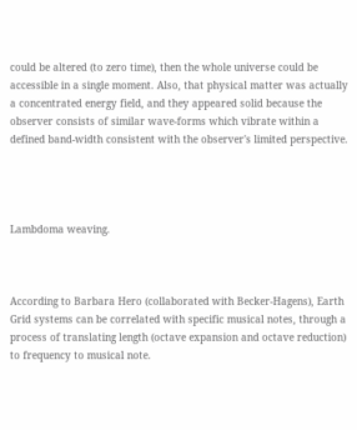could be altered (to zero time), then the whole universe could be accessible in a single moment. Also, that physical matter was actually a concentrated energy field, and they appeared solid because the observer consists of similar wave-forms which vibrate within a defined band-width consistent with the observer's limited perspective.




Lambdoma weaving.



According to Barbara Hero (collaborated with Becker-Hagens), Earth Grid systems can be correlated with specific musical notes, through a process of translating length (octave expansion and octave reduction) to frequency to musical note.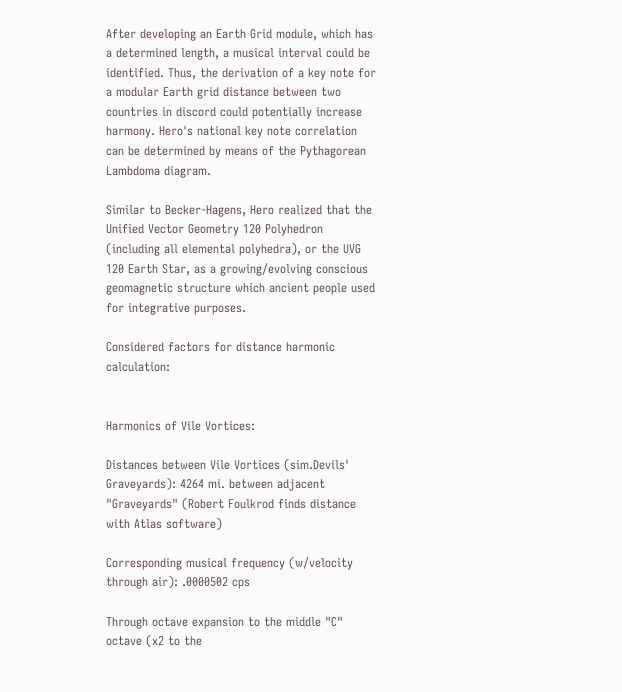After developing an Earth Grid module, which has a determined length, a musical interval could be identified. Thus, the derivation of a key note for a modular Earth grid distance between two countries in discord could potentially increase harmony. Hero's national key note correlation can be determined by means of the Pythagorean Lambdoma diagram.

Similar to Becker-Hagens, Hero realized that the Unified Vector Geometry 120 Polyhedron (including all elemental polyhedra), or the UVG 120 Earth Star, as a growing/evolving conscious geomagnetic structure which ancient people used for integrative purposes.

Considered factors for distance harmonic calculation:


Harmonics of Vile Vortices:

Distances between Vile Vortices (sim.Devils' Graveyards): 4264 mi. between adjacent "Graveyards" (Robert Foulkrod finds distance with Atlas software)

Corresponding musical frequency (w/velocity through air): .0000502 cps

Through octave expansion to the middle "C" octave (x2 to the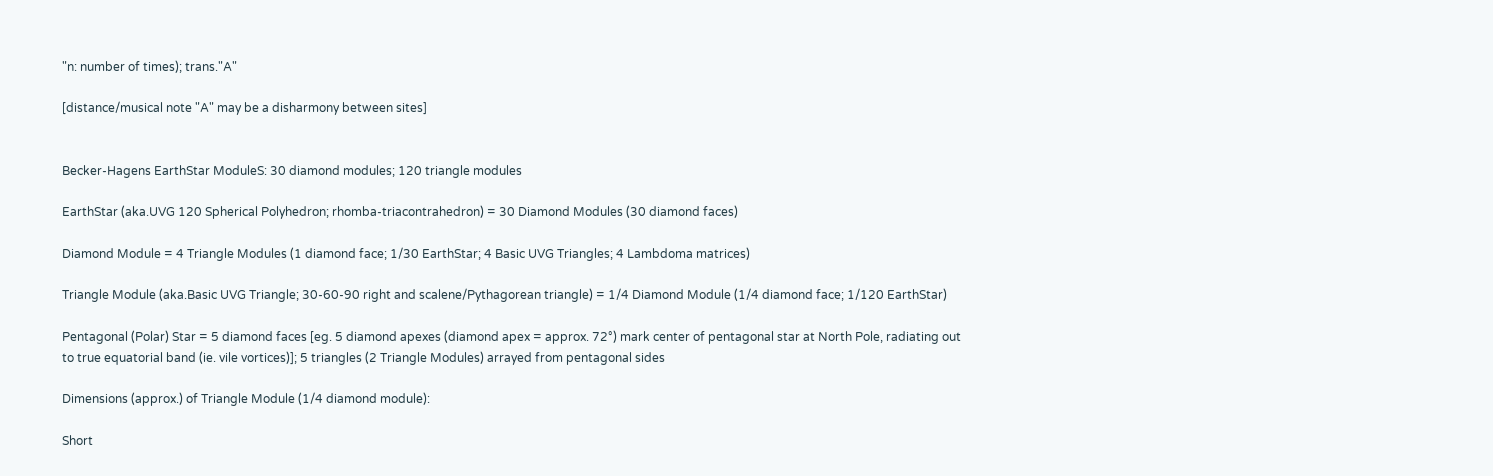"n: number of times); trans."A"

[distance/musical note "A" may be a disharmony between sites]


Becker-Hagens EarthStar ModuleS: 30 diamond modules; 120 triangle modules

EarthStar (aka.UVG 120 Spherical Polyhedron; rhomba-triacontrahedron) = 30 Diamond Modules (30 diamond faces)

Diamond Module = 4 Triangle Modules (1 diamond face; 1/30 EarthStar; 4 Basic UVG Triangles; 4 Lambdoma matrices)

Triangle Module (aka.Basic UVG Triangle; 30-60-90 right and scalene/Pythagorean triangle) = 1/4 Diamond Module (1/4 diamond face; 1/120 EarthStar)

Pentagonal (Polar) Star = 5 diamond faces [eg. 5 diamond apexes (diamond apex = approx. 72°) mark center of pentagonal star at North Pole, radiating out to true equatorial band (ie. vile vortices)]; 5 triangles (2 Triangle Modules) arrayed from pentagonal sides

Dimensions (approx.) of Triangle Module (1/4 diamond module):

Short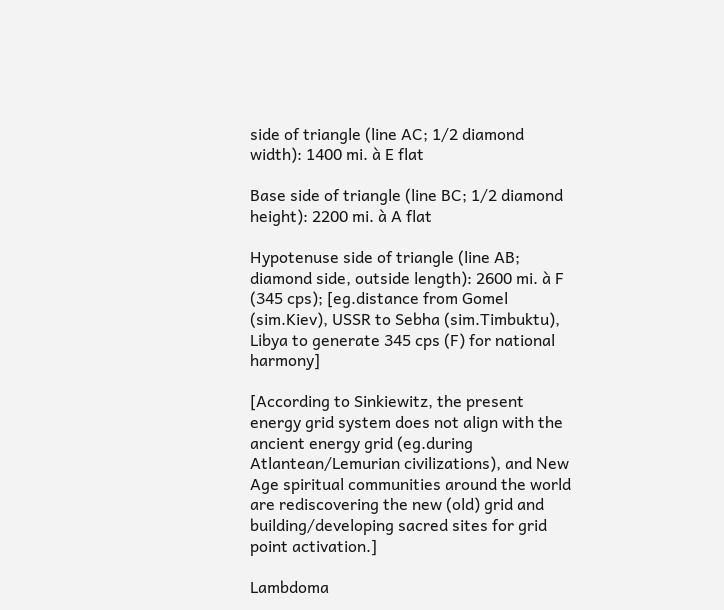side of triangle (line AC; 1/2 diamond width): 1400 mi. à E flat

Base side of triangle (line BC; 1/2 diamond height): 2200 mi. à A flat

Hypotenuse side of triangle (line AB; diamond side, outside length): 2600 mi. à F (345 cps); [eg.distance from Gomel (sim.Kiev), USSR to Sebha (sim.Timbuktu), Libya to generate 345 cps (F) for national harmony]

[According to Sinkiewitz, the present energy grid system does not align with the ancient energy grid (eg.during Atlantean/Lemurian civilizations), and New Age spiritual communities around the world are rediscovering the new (old) grid and building/developing sacred sites for grid point activation.]

Lambdoma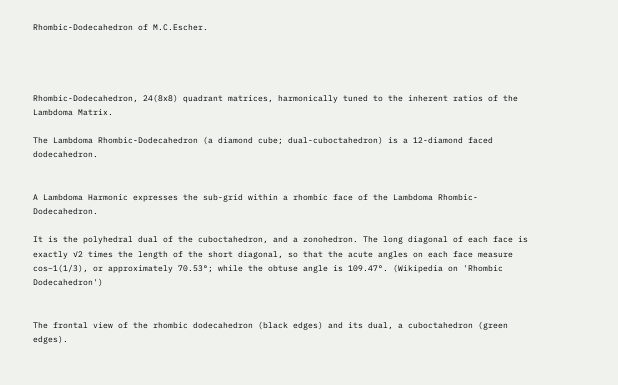Rhombic-Dodecahedron of M.C.Escher.




Rhombic-Dodecahedron, 24(8x8) quadrant matrices, harmonically tuned to the inherent ratios of the Lambdoma Matrix.

The Lambdoma Rhombic-Dodecahedron (a diamond cube; dual-cuboctahedron) is a 12-diamond faced dodecahedron.


A Lambdoma Harmonic expresses the sub-grid within a rhombic face of the Lambdoma Rhombic-Dodecahedron.

It is the polyhedral dual of the cuboctahedron, and a zonohedron. The long diagonal of each face is exactly √2 times the length of the short diagonal, so that the acute angles on each face measure cos−1(1/3), or approximately 70.53°; while the obtuse angle is 109.47°. (Wikipedia on 'Rhombic Dodecahedron')


The frontal view of the rhombic dodecahedron (black edges) and its dual, a cuboctahedron (green edges).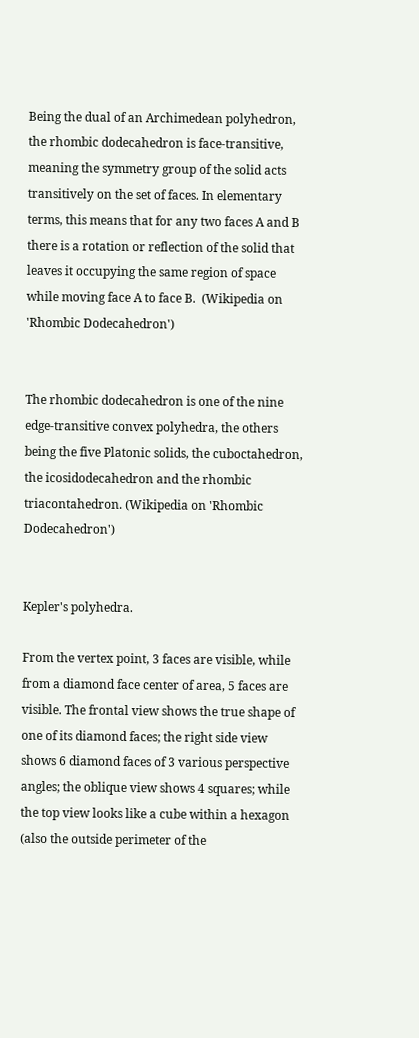Being the dual of an Archimedean polyhedron, the rhombic dodecahedron is face-transitive, meaning the symmetry group of the solid acts transitively on the set of faces. In elementary terms, this means that for any two faces A and B there is a rotation or reflection of the solid that leaves it occupying the same region of space while moving face A to face B.  (Wikipedia on 'Rhombic Dodecahedron')


The rhombic dodecahedron is one of the nine edge-transitive convex polyhedra, the others being the five Platonic solids, the cuboctahedron, the icosidodecahedron and the rhombic triacontahedron. (Wikipedia on 'Rhombic Dodecahedron')


Kepler's polyhedra.

From the vertex point, 3 faces are visible, while from a diamond face center of area, 5 faces are visible. The frontal view shows the true shape of one of its diamond faces; the right side view shows 6 diamond faces of 3 various perspective angles; the oblique view shows 4 squares; while the top view looks like a cube within a hexagon (also the outside perimeter of the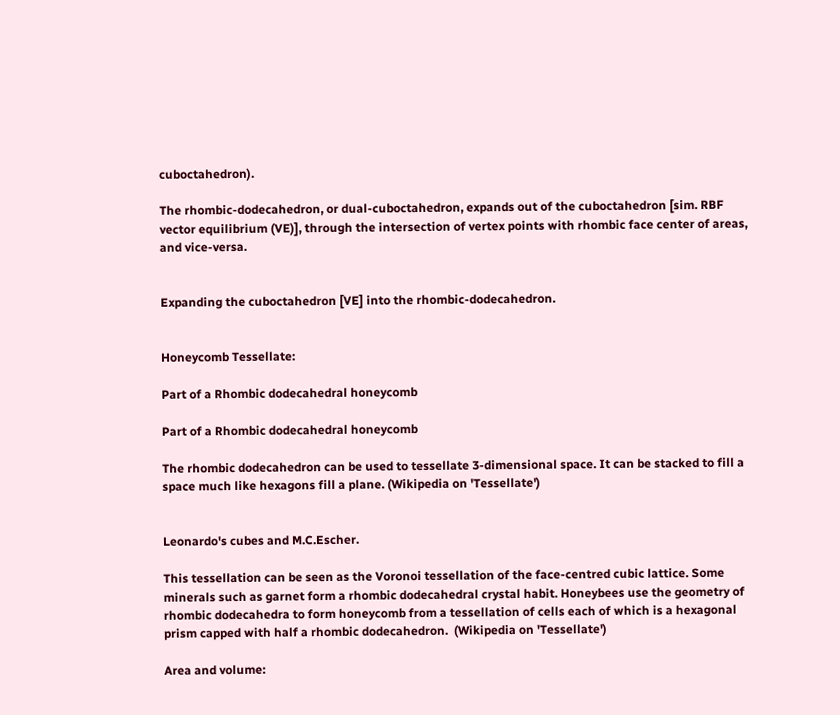cuboctahedron).

The rhombic-dodecahedron, or dual-cuboctahedron, expands out of the cuboctahedron [sim. RBF vector equilibrium (VE)], through the intersection of vertex points with rhombic face center of areas, and vice-versa.


Expanding the cuboctahedron [VE] into the rhombic-dodecahedron.


Honeycomb Tessellate:

Part of a Rhombic dodecahedral honeycomb

Part of a Rhombic dodecahedral honeycomb

The rhombic dodecahedron can be used to tessellate 3-dimensional space. It can be stacked to fill a space much like hexagons fill a plane. (Wikipedia on 'Tessellate')


Leonardo's cubes and M.C.Escher.

This tessellation can be seen as the Voronoi tessellation of the face-centred cubic lattice. Some minerals such as garnet form a rhombic dodecahedral crystal habit. Honeybees use the geometry of rhombic dodecahedra to form honeycomb from a tessellation of cells each of which is a hexagonal prism capped with half a rhombic dodecahedron.  (Wikipedia on 'Tessellate')

Area and volume: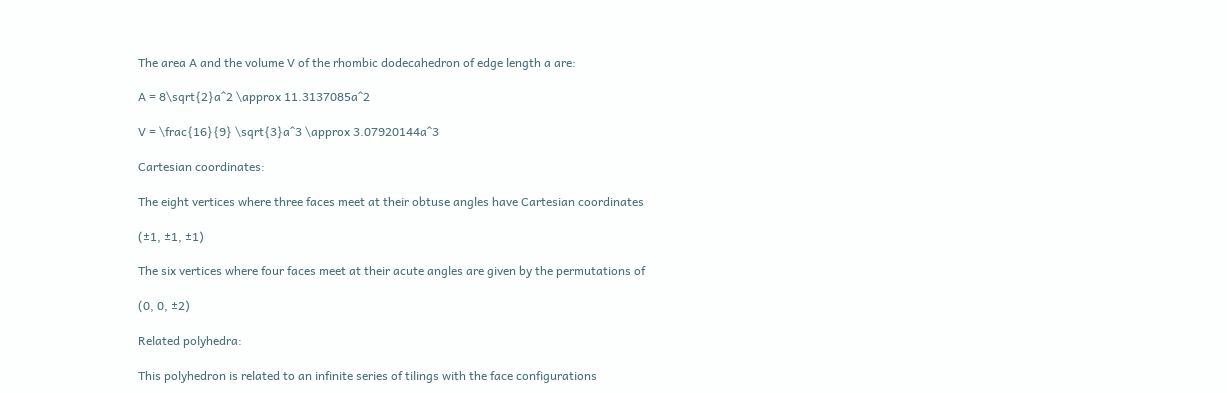The area A and the volume V of the rhombic dodecahedron of edge length a are:

A = 8\sqrt{2}a^2 \approx 11.3137085a^2

V = \frac{16}{9} \sqrt{3}a^3 \approx 3.07920144a^3

Cartesian coordinates:

The eight vertices where three faces meet at their obtuse angles have Cartesian coordinates

(±1, ±1, ±1)

The six vertices where four faces meet at their acute angles are given by the permutations of

(0, 0, ±2)

Related polyhedra:

This polyhedron is related to an infinite series of tilings with the face configurations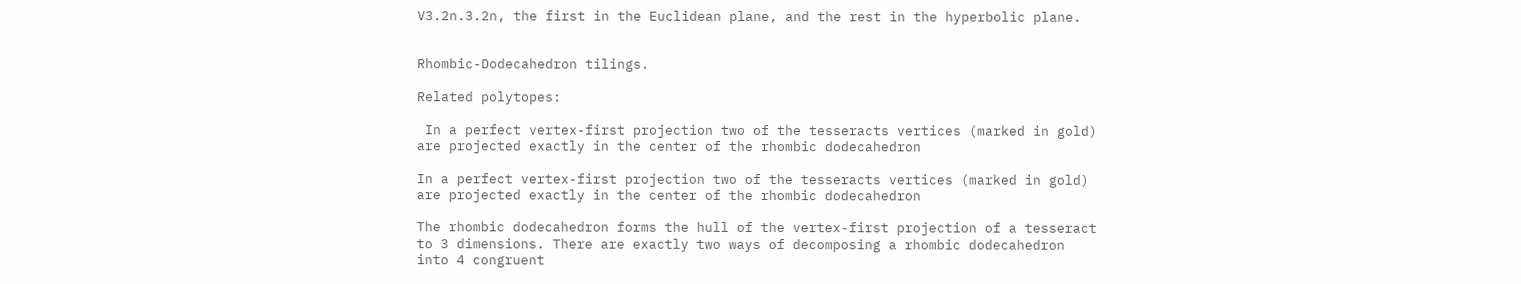V3.2n.3.2n, the first in the Euclidean plane, and the rest in the hyperbolic plane.


Rhombic-Dodecahedron tilings.

Related polytopes:

 In a perfect vertex-first projection two of the tesseracts vertices (marked in gold) are projected exactly in the center of the rhombic dodecahedron

In a perfect vertex-first projection two of the tesseracts vertices (marked in gold) are projected exactly in the center of the rhombic dodecahedron

The rhombic dodecahedron forms the hull of the vertex-first projection of a tesseract to 3 dimensions. There are exactly two ways of decomposing a rhombic dodecahedron into 4 congruent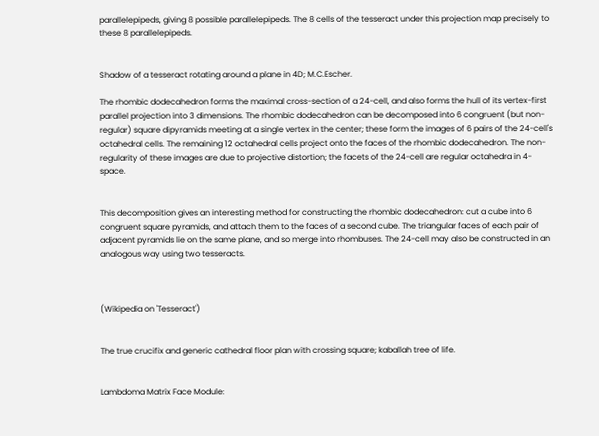parallelepipeds, giving 8 possible parallelepipeds. The 8 cells of the tesseract under this projection map precisely to these 8 parallelepipeds.


Shadow of a tesseract rotating around a plane in 4D; M.C.Escher.

The rhombic dodecahedron forms the maximal cross-section of a 24-cell, and also forms the hull of its vertex-first parallel projection into 3 dimensions. The rhombic dodecahedron can be decomposed into 6 congruent (but non-regular) square dipyramids meeting at a single vertex in the center; these form the images of 6 pairs of the 24-cell's octahedral cells. The remaining 12 octahedral cells project onto the faces of the rhombic dodecahedron. The non-regularity of these images are due to projective distortion; the facets of the 24-cell are regular octahedra in 4-space.


This decomposition gives an interesting method for constructing the rhombic dodecahedron: cut a cube into 6 congruent square pyramids, and attach them to the faces of a second cube. The triangular faces of each pair of adjacent pyramids lie on the same plane, and so merge into rhombuses. The 24-cell may also be constructed in an analogous way using two tesseracts.



(Wikipedia on 'Tesseract')


The true crucifix and generic cathedral floor plan with crossing square; kaballah tree of life.


Lambdoma Matrix Face Module: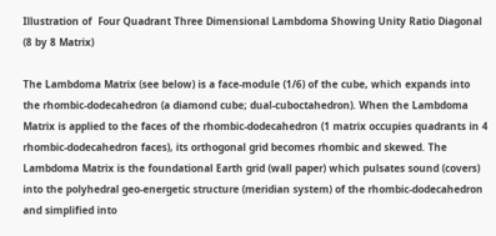Illustration of  Four Quadrant Three Dimensional Lambdoma Showing Unity Ratio Diagonal (8 by 8 Matrix)

The Lambdoma Matrix (see below) is a face-module (1/6) of the cube, which expands into the rhombic-dodecahedron (a diamond cube; dual-cuboctahedron). When the Lambdoma Matrix is applied to the faces of the rhombic-dodecahedron (1 matrix occupies quadrants in 4 rhombic-dodecahedron faces), its orthogonal grid becomes rhombic and skewed. The Lambdoma Matrix is the foundational Earth grid (wall paper) which pulsates sound (covers) into the polyhedral geo-energetic structure (meridian system) of the rhombic-dodecahedron and simplified into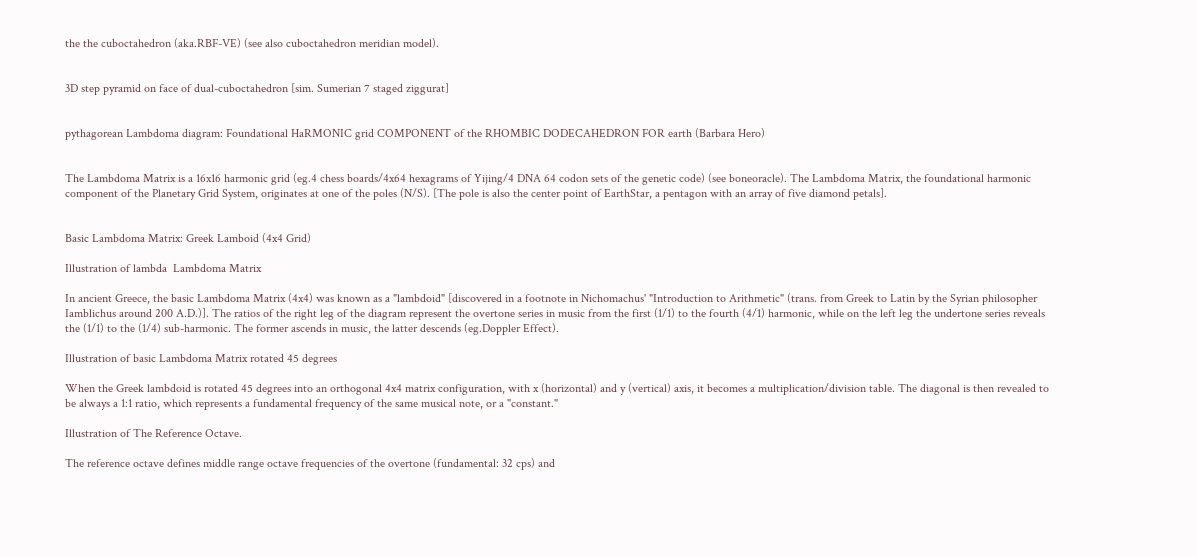the the cuboctahedron (aka.RBF-VE) (see also cuboctahedron meridian model).


3D step pyramid on face of dual-cuboctahedron [sim. Sumerian 7 staged ziggurat]


pythagorean Lambdoma diagram: Foundational HaRMONIC grid COMPONENT of the RHOMBIC DODECAHEDRON FOR earth (Barbara Hero)


The Lambdoma Matrix is a 16x16 harmonic grid (eg.4 chess boards/4x64 hexagrams of Yijing/4 DNA 64 codon sets of the genetic code) (see boneoracle). The Lambdoma Matrix, the foundational harmonic component of the Planetary Grid System, originates at one of the poles (N/S). [The pole is also the center point of EarthStar, a pentagon with an array of five diamond petals].


Basic Lambdoma Matrix: Greek Lamboid (4x4 Grid)

Illustration of lambda  Lambdoma Matrix

In ancient Greece, the basic Lambdoma Matrix (4x4) was known as a "lambdoid" [discovered in a footnote in Nichomachus' "Introduction to Arithmetic" (trans. from Greek to Latin by the Syrian philosopher Iamblichus around 200 A.D.)]. The ratios of the right leg of the diagram represent the overtone series in music from the first (1/1) to the fourth (4/1) harmonic, while on the left leg the undertone series reveals the (1/1) to the (1/4) sub-harmonic. The former ascends in music, the latter descends (eg.Doppler Effect).

Illustration of basic Lambdoma Matrix rotated 45 degrees

When the Greek lambdoid is rotated 45 degrees into an orthogonal 4x4 matrix configuration, with x (horizontal) and y (vertical) axis, it becomes a multiplication/division table. The diagonal is then revealed to be always a 1:1 ratio, which represents a fundamental frequency of the same musical note, or a "constant."

Illustration of The Reference Octave.

The reference octave defines middle range octave frequencies of the overtone (fundamental: 32 cps) and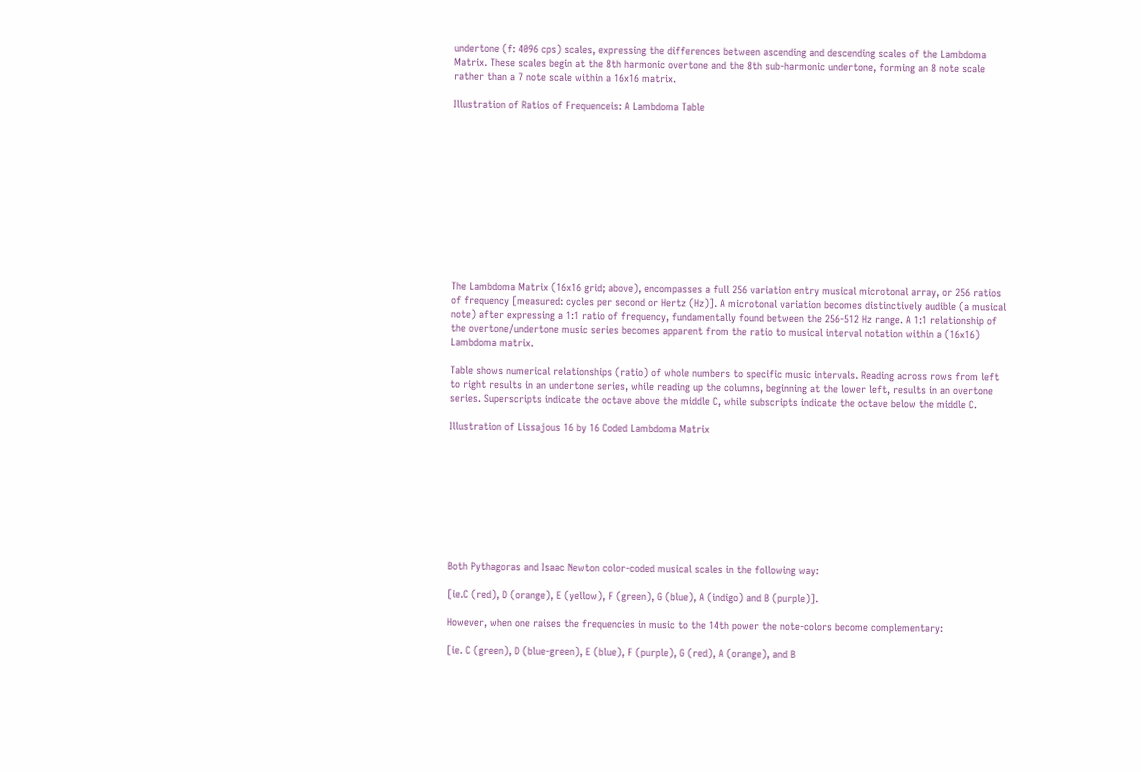undertone (f: 4096 cps) scales, expressing the differences between ascending and descending scales of the Lambdoma Matrix. These scales begin at the 8th harmonic overtone and the 8th sub-harmonic undertone, forming an 8 note scale rather than a 7 note scale within a 16x16 matrix.

Illustration of Ratios of Frequenceis: A Lambdoma Table












The Lambdoma Matrix (16x16 grid; above), encompasses a full 256 variation entry musical microtonal array, or 256 ratios of frequency [measured: cycles per second or Hertz (Hz)]. A microtonal variation becomes distinctively audible (a musical note) after expressing a 1:1 ratio of frequency, fundamentally found between the 256-512 Hz range. A 1:1 relationship of the overtone/undertone music series becomes apparent from the ratio to musical interval notation within a (16x16) Lambdoma matrix.

Table shows numerical relationships (ratio) of whole numbers to specific music intervals. Reading across rows from left to right results in an undertone series, while reading up the columns, beginning at the lower left, results in an overtone series. Superscripts indicate the octave above the middle C, while subscripts indicate the octave below the middle C.

Illustration of Lissajous 16 by 16 Coded Lambdoma Matrix









Both Pythagoras and Isaac Newton color-coded musical scales in the following way:

[ie.C (red), D (orange), E (yellow), F (green), G (blue), A (indigo) and B (purple)].

However, when one raises the frequencies in music to the 14th power the note-colors become complementary:

[ie. C (green), D (blue-green), E (blue), F (purple), G (red), A (orange), and B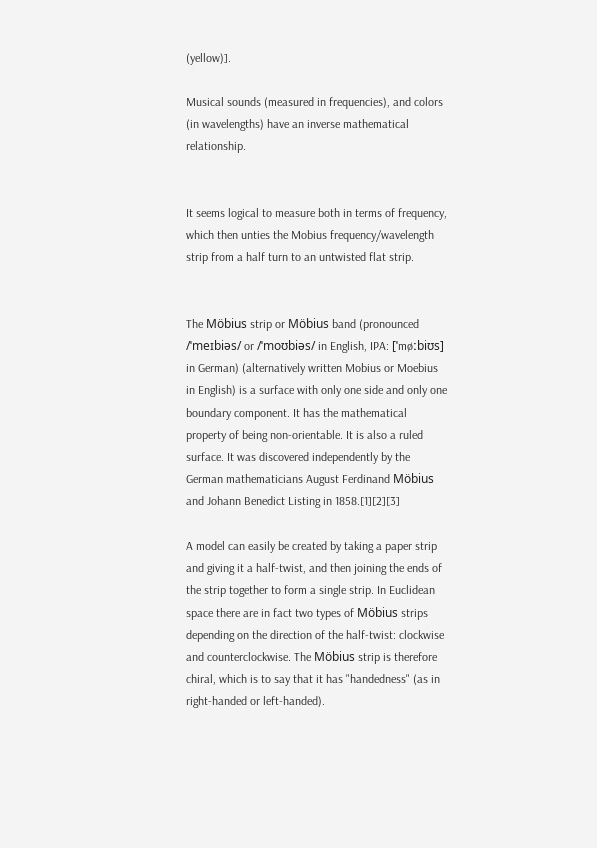(yellow)].

Musical sounds (measured in frequencies), and colors (in wavelengths) have an inverse mathematical relationship.


It seems logical to measure both in terms of frequency, which then unties the Mobius frequency/wavelength strip from a half turn to an untwisted flat strip.


The Möbius strip or Möbius band (pronounced /ˈmeɪbiəs/ or /ˈmoʊbiəs/ in English, IPA: [ˈmøːbiʊs] in German) (alternatively written Mobius or Moebius in English) is a surface with only one side and only one boundary component. It has the mathematical property of being non-orientable. It is also a ruled surface. It was discovered independently by the German mathematicians August Ferdinand Möbius and Johann Benedict Listing in 1858.[1][2][3]

A model can easily be created by taking a paper strip and giving it a half-twist, and then joining the ends of the strip together to form a single strip. In Euclidean space there are in fact two types of Möbius strips depending on the direction of the half-twist: clockwise and counterclockwise. The Möbius strip is therefore chiral, which is to say that it has "handedness" (as in right-handed or left-handed).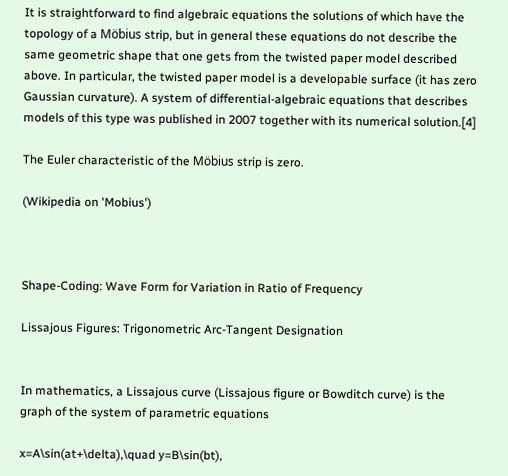It is straightforward to find algebraic equations the solutions of which have the topology of a Möbius strip, but in general these equations do not describe the same geometric shape that one gets from the twisted paper model described above. In particular, the twisted paper model is a developable surface (it has zero Gaussian curvature). A system of differential-algebraic equations that describes models of this type was published in 2007 together with its numerical solution.[4]

The Euler characteristic of the Möbius strip is zero.

(Wikipedia on 'Mobius')



Shape-Coding: Wave Form for Variation in Ratio of Frequency

Lissajous Figures: Trigonometric Arc-Tangent Designation


In mathematics, a Lissajous curve (Lissajous figure or Bowditch curve) is the graph of the system of parametric equations

x=A\sin(at+\delta),\quad y=B\sin(bt),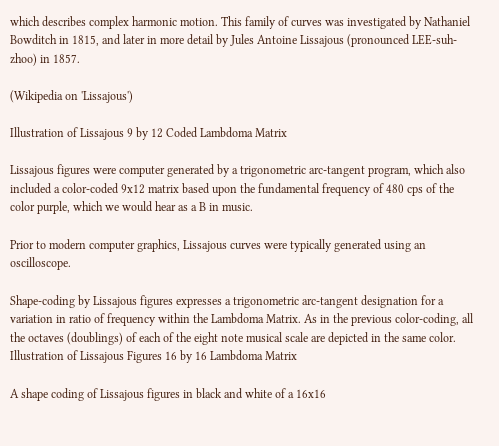which describes complex harmonic motion. This family of curves was investigated by Nathaniel Bowditch in 1815, and later in more detail by Jules Antoine Lissajous (pronounced LEE-suh-zhoo) in 1857.

(Wikipedia on 'Lissajous')

Illustration of Lissajous 9 by 12 Coded Lambdoma Matrix

Lissajous figures were computer generated by a trigonometric arc-tangent program, which also included a color-coded 9x12 matrix based upon the fundamental frequency of 480 cps of the color purple, which we would hear as a B in music.

Prior to modern computer graphics, Lissajous curves were typically generated using an oscilloscope.

Shape-coding by Lissajous figures expresses a trigonometric arc-tangent designation for a variation in ratio of frequency within the Lambdoma Matrix. As in the previous color-coding, all the octaves (doublings) of each of the eight note musical scale are depicted in the same color.
Illustration of Lissajous Figures 16 by 16 Lambdoma Matrix

A shape coding of Lissajous figures in black and white of a 16x16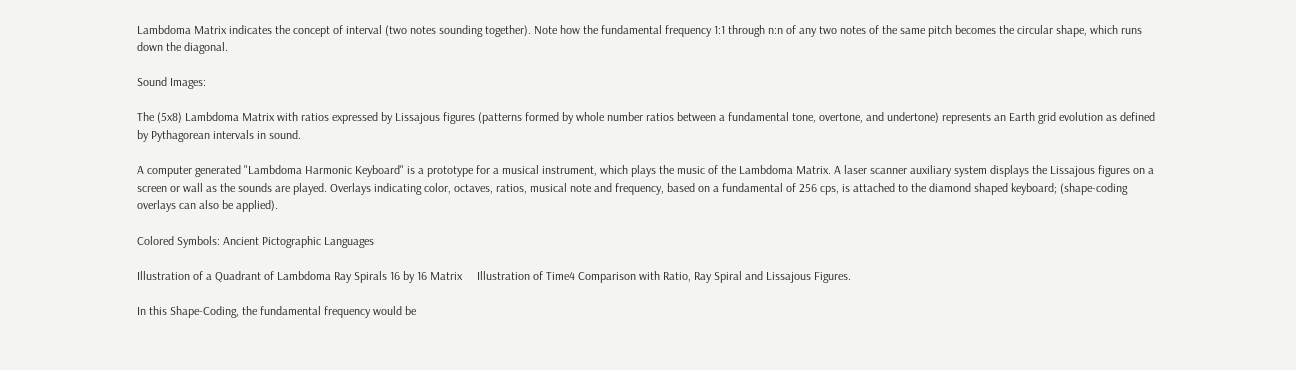Lambdoma Matrix indicates the concept of interval (two notes sounding together). Note how the fundamental frequency 1:1 through n:n of any two notes of the same pitch becomes the circular shape, which runs down the diagonal.

Sound Images:

The (5x8) Lambdoma Matrix with ratios expressed by Lissajous figures (patterns formed by whole number ratios between a fundamental tone, overtone, and undertone) represents an Earth grid evolution as defined by Pythagorean intervals in sound.

A computer generated "Lambdoma Harmonic Keyboard" is a prototype for a musical instrument, which plays the music of the Lambdoma Matrix. A laser scanner auxiliary system displays the Lissajous figures on a screen or wall as the sounds are played. Overlays indicating color, octaves, ratios, musical note and frequency, based on a fundamental of 256 cps, is attached to the diamond shaped keyboard; (shape-coding overlays can also be applied).

Colored Symbols: Ancient Pictographic Languages

Illustration of a Quadrant of Lambdoma Ray Spirals 16 by 16 Matrix     Illustration of Time4 Comparison with Ratio, Ray Spiral and Lissajous Figures.

In this Shape-Coding, the fundamental frequency would be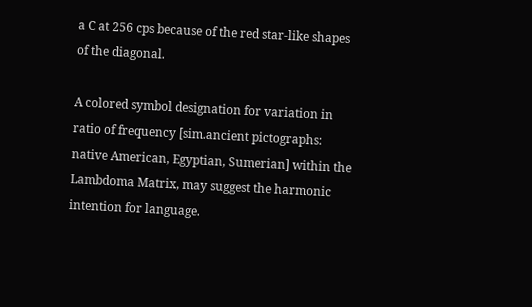a C at 256 cps because of the red star-like shapes of the diagonal.

A colored symbol designation for variation in ratio of frequency [sim.ancient pictographs: native American, Egyptian, Sumerian] within the Lambdoma Matrix, may suggest the harmonic intention for language.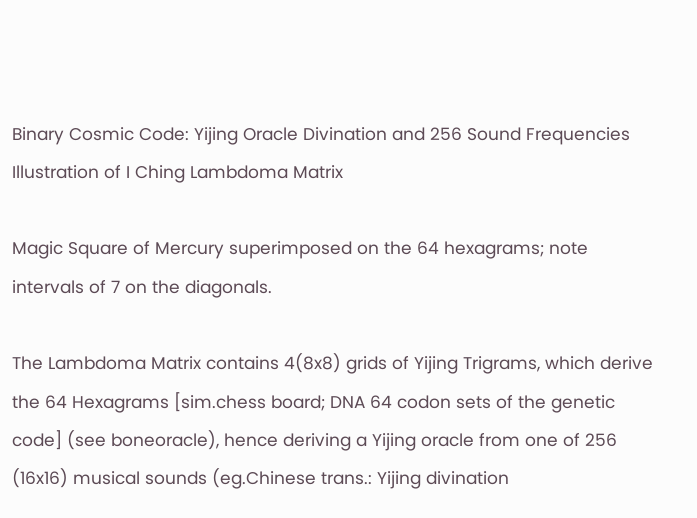Binary Cosmic Code: Yijing Oracle Divination and 256 Sound Frequencies
Illustration of I Ching Lambdoma Matrix

Magic Square of Mercury superimposed on the 64 hexagrams; note intervals of 7 on the diagonals.

The Lambdoma Matrix contains 4(8x8) grids of Yijing Trigrams, which derive the 64 Hexagrams [sim.chess board; DNA 64 codon sets of the genetic code] (see boneoracle), hence deriving a Yijing oracle from one of 256 (16x16) musical sounds (eg.Chinese trans.: Yijing divination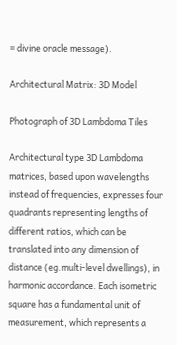= divine oracle message).

Architectural Matrix: 3D Model

Photograph of 3D Lambdoma Tiles

Architectural type 3D Lambdoma matrices, based upon wavelengths instead of frequencies, expresses four quadrants representing lengths of different ratios, which can be translated into any dimension of distance (eg.multi-level dwellings), in harmonic accordance. Each isometric square has a fundamental unit of measurement, which represents a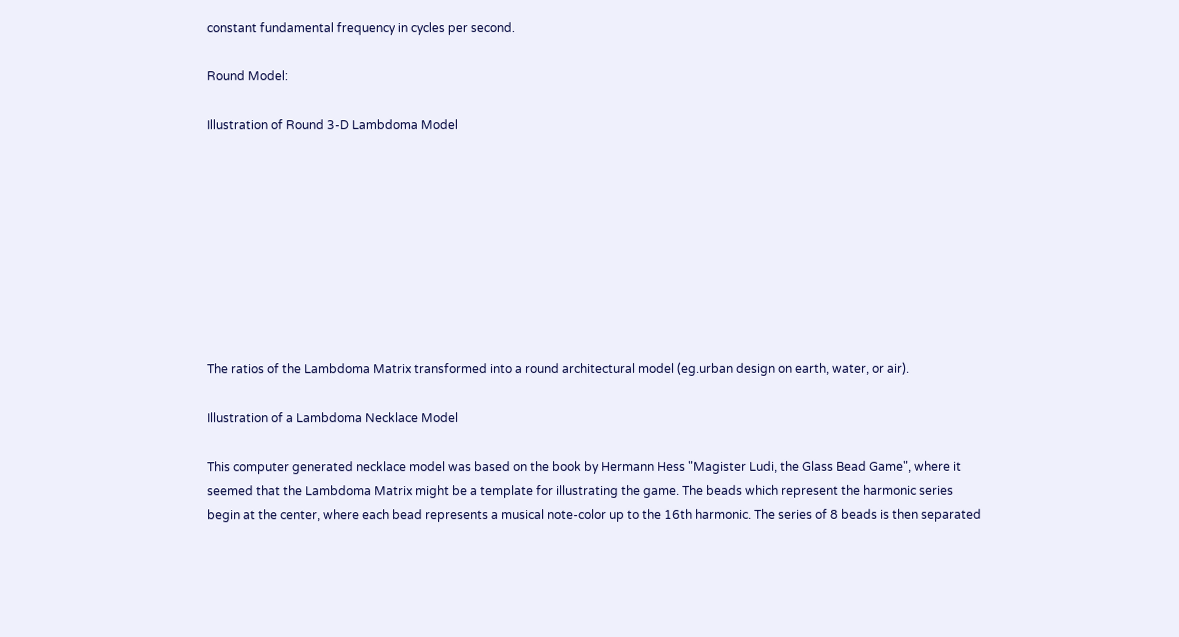constant fundamental frequency in cycles per second.

Round Model:

Illustration of Round 3-D Lambdoma Model









The ratios of the Lambdoma Matrix transformed into a round architectural model (eg.urban design on earth, water, or air).

Illustration of a Lambdoma Necklace Model

This computer generated necklace model was based on the book by Hermann Hess "Magister Ludi, the Glass Bead Game", where it seemed that the Lambdoma Matrix might be a template for illustrating the game. The beads which represent the harmonic series begin at the center, where each bead represents a musical note-color up to the 16th harmonic. The series of 8 beads is then separated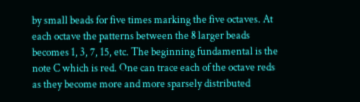by small beads for five times marking the five octaves. At each octave the patterns between the 8 larger beads becomes 1, 3, 7, 15, etc. The beginning fundamental is the note C which is red. One can trace each of the octave reds as they become more and more sparsely distributed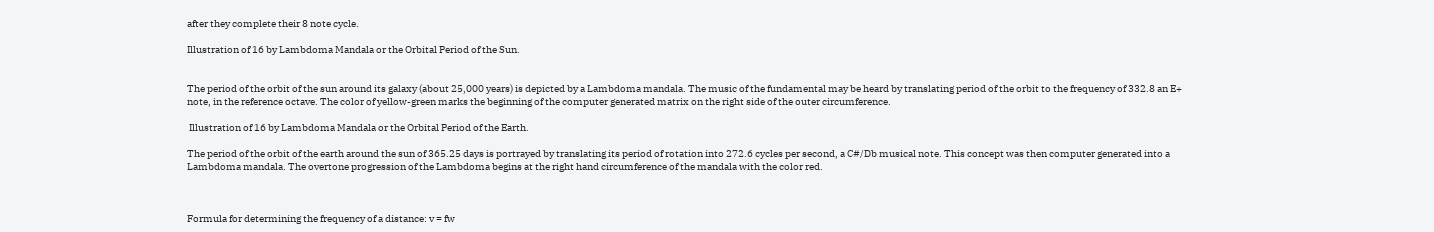after they complete their 8 note cycle.

Illustration of 16 by Lambdoma Mandala or the Orbital Period of the Sun.


The period of the orbit of the sun around its galaxy (about 25,000 years) is depicted by a Lambdoma mandala. The music of the fundamental may be heard by translating period of the orbit to the frequency of 332.8 an E+ note, in the reference octave. The color of yellow-green marks the beginning of the computer generated matrix on the right side of the outer circumference.

 Illustration of 16 by Lambdoma Mandala or the Orbital Period of the Earth.

The period of the orbit of the earth around the sun of 365.25 days is portrayed by translating its period of rotation into 272.6 cycles per second, a C#/Db musical note. This concept was then computer generated into a Lambdoma mandala. The overtone progression of the Lambdoma begins at the right hand circumference of the mandala with the color red.



Formula for determining the frequency of a distance: v = fw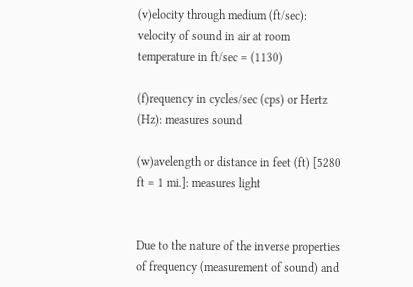(v)elocity through medium (ft/sec): velocity of sound in air at room temperature in ft/sec = (1130)

(f)requency in cycles/sec (cps) or Hertz (Hz): measures sound

(w)avelength or distance in feet (ft) [5280 ft = 1 mi.]: measures light


Due to the nature of the inverse properties of frequency (measurement of sound) and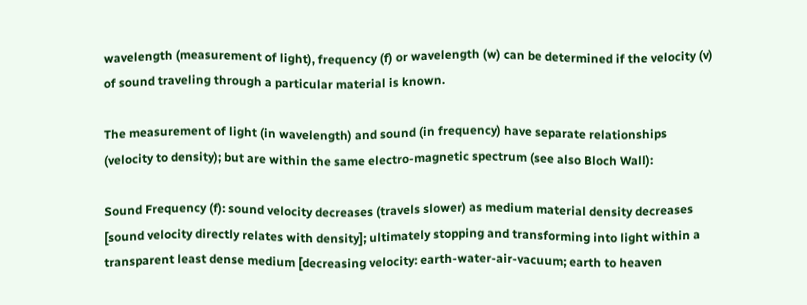wavelength (measurement of light), frequency (f) or wavelength (w) can be determined if the velocity (v) of sound traveling through a particular material is known.

The measurement of light (in wavelength) and sound (in frequency) have separate relationships (velocity to density); but are within the same electro-magnetic spectrum (see also Bloch Wall):

Sound Frequency (f): sound velocity decreases (travels slower) as medium material density decreases [sound velocity directly relates with density]; ultimately stopping and transforming into light within a transparent least dense medium [decreasing velocity: earth-water-air-vacuum; earth to heaven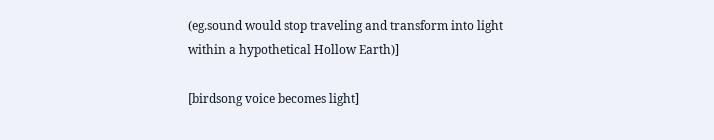(eg.sound would stop traveling and transform into light within a hypothetical Hollow Earth)]

[birdsong voice becomes light]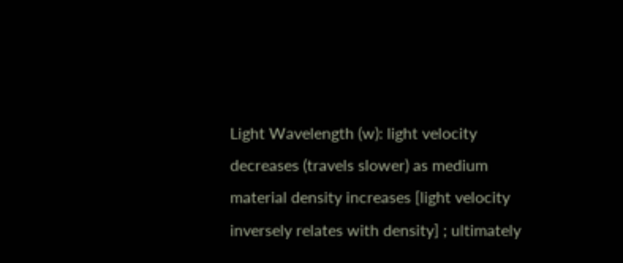Light Wavelength (w): light velocity decreases (travels slower) as medium material density increases [light velocity inversely relates with density] ; ultimately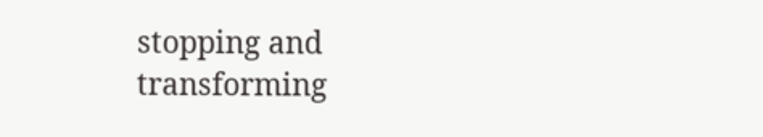stopping and transforming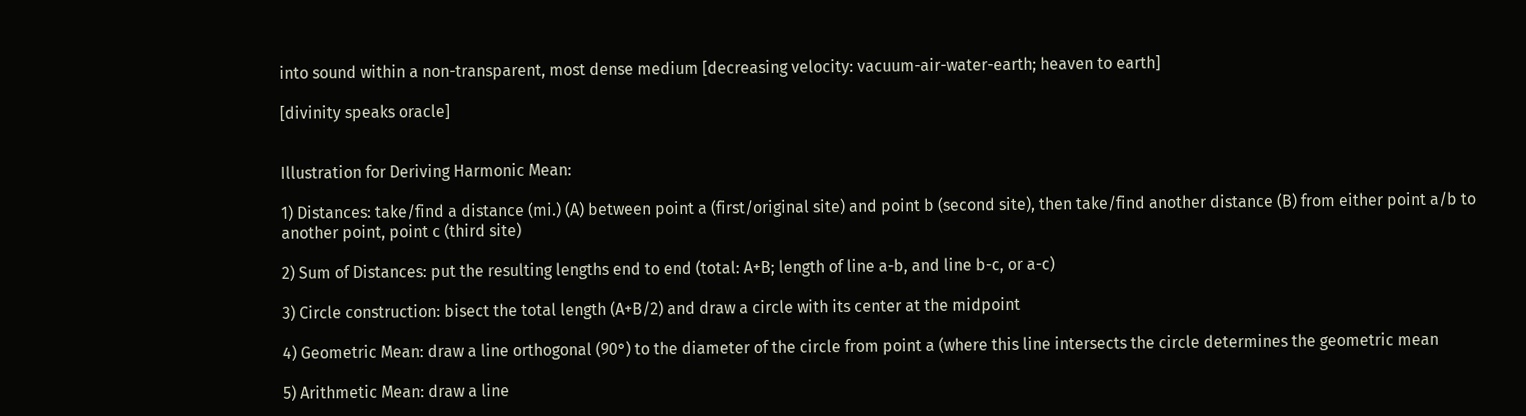into sound within a non-transparent, most dense medium [decreasing velocity: vacuum-air-water-earth; heaven to earth]

[divinity speaks oracle]


Illustration for Deriving Harmonic Mean:

1) Distances: take/find a distance (mi.) (A) between point a (first/original site) and point b (second site), then take/find another distance (B) from either point a/b to another point, point c (third site)

2) Sum of Distances: put the resulting lengths end to end (total: A+B; length of line a-b, and line b-c, or a-c)

3) Circle construction: bisect the total length (A+B/2) and draw a circle with its center at the midpoint

4) Geometric Mean: draw a line orthogonal (90°) to the diameter of the circle from point a (where this line intersects the circle determines the geometric mean

5) Arithmetic Mean: draw a line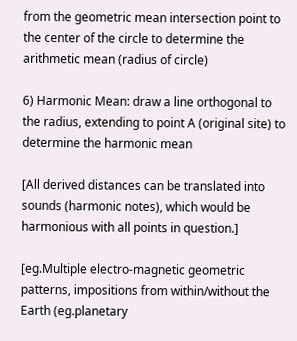from the geometric mean intersection point to the center of the circle to determine the arithmetic mean (radius of circle)

6) Harmonic Mean: draw a line orthogonal to the radius, extending to point A (original site) to determine the harmonic mean

[All derived distances can be translated into sounds (harmonic notes), which would be harmonious with all points in question.]

[eg.Multiple electro-magnetic geometric patterns, impositions from within/without the Earth (eg.planetary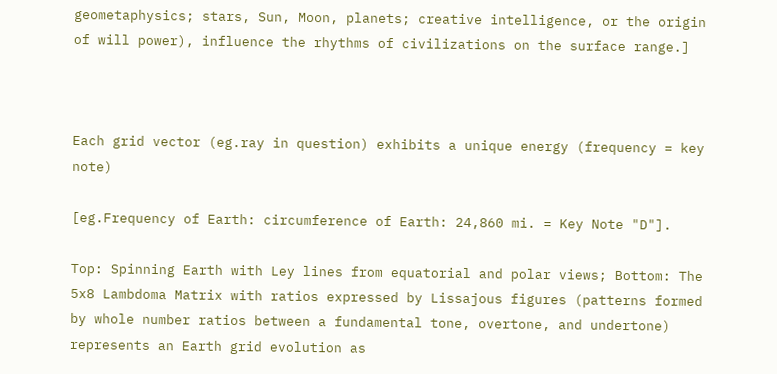geometaphysics; stars, Sun, Moon, planets; creative intelligence, or the origin of will power), influence the rhythms of civilizations on the surface range.]



Each grid vector (eg.ray in question) exhibits a unique energy (frequency = key note)

[eg.Frequency of Earth: circumference of Earth: 24,860 mi. = Key Note "D"].

Top: Spinning Earth with Ley lines from equatorial and polar views; Bottom: The 5x8 Lambdoma Matrix with ratios expressed by Lissajous figures (patterns formed by whole number ratios between a fundamental tone, overtone, and undertone) represents an Earth grid evolution as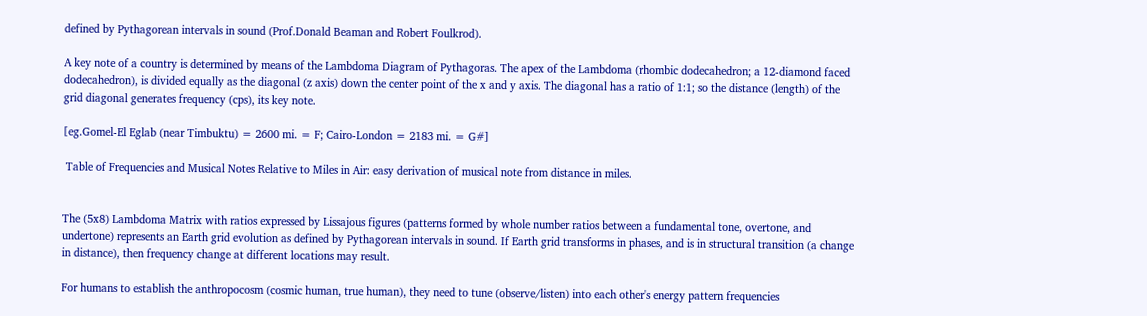defined by Pythagorean intervals in sound (Prof.Donald Beaman and Robert Foulkrod).

A key note of a country is determined by means of the Lambdoma Diagram of Pythagoras. The apex of the Lambdoma (rhombic dodecahedron; a 12-diamond faced dodecahedron), is divided equally as the diagonal (z axis) down the center point of the x and y axis. The diagonal has a ratio of 1:1; so the distance (length) of the grid diagonal generates frequency (cps), its key note.

[eg.Gomel-El Eglab (near Timbuktu) = 2600 mi. = F; Cairo-London = 2183 mi. = G#]

 Table of Frequencies and Musical Notes Relative to Miles in Air: easy derivation of musical note from distance in miles.


The (5x8) Lambdoma Matrix with ratios expressed by Lissajous figures (patterns formed by whole number ratios between a fundamental tone, overtone, and undertone) represents an Earth grid evolution as defined by Pythagorean intervals in sound. If Earth grid transforms in phases, and is in structural transition (a change in distance), then frequency change at different locations may result.

For humans to establish the anthropocosm (cosmic human, true human), they need to tune (observe/listen) into each other's energy pattern frequencies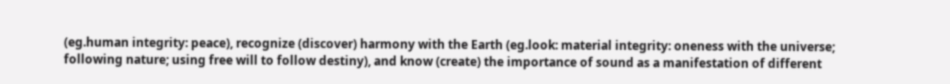(eg.human integrity: peace), recognize (discover) harmony with the Earth (eg.look: material integrity: oneness with the universe; following nature; using free will to follow destiny), and know (create) the importance of sound as a manifestation of different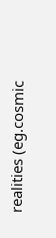realities (eg.cosmic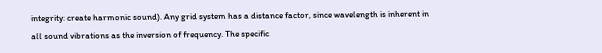integrity: create harmonic sound). Any grid system has a distance factor, since wavelength is inherent in all sound vibrations as the inversion of frequency. The specific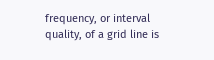frequency, or interval quality, of a grid line is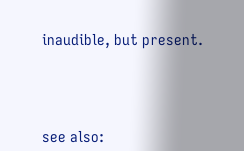inaudible, but present.




see also: